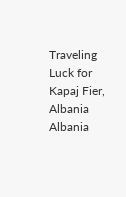Traveling Luck for Kapaj Fier, Albania Albania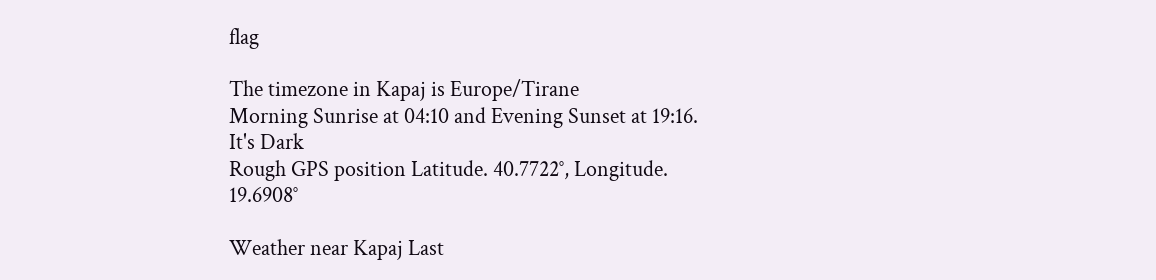flag

The timezone in Kapaj is Europe/Tirane
Morning Sunrise at 04:10 and Evening Sunset at 19:16. It's Dark
Rough GPS position Latitude. 40.7722°, Longitude. 19.6908°

Weather near Kapaj Last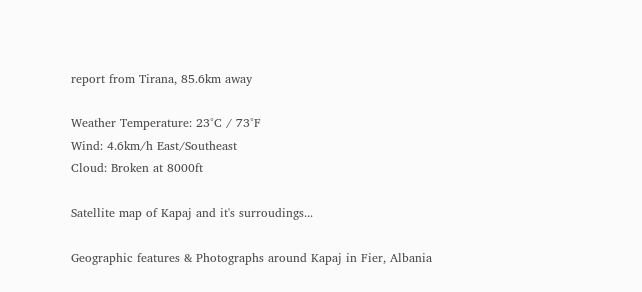report from Tirana, 85.6km away

Weather Temperature: 23°C / 73°F
Wind: 4.6km/h East/Southeast
Cloud: Broken at 8000ft

Satellite map of Kapaj and it's surroudings...

Geographic features & Photographs around Kapaj in Fier, Albania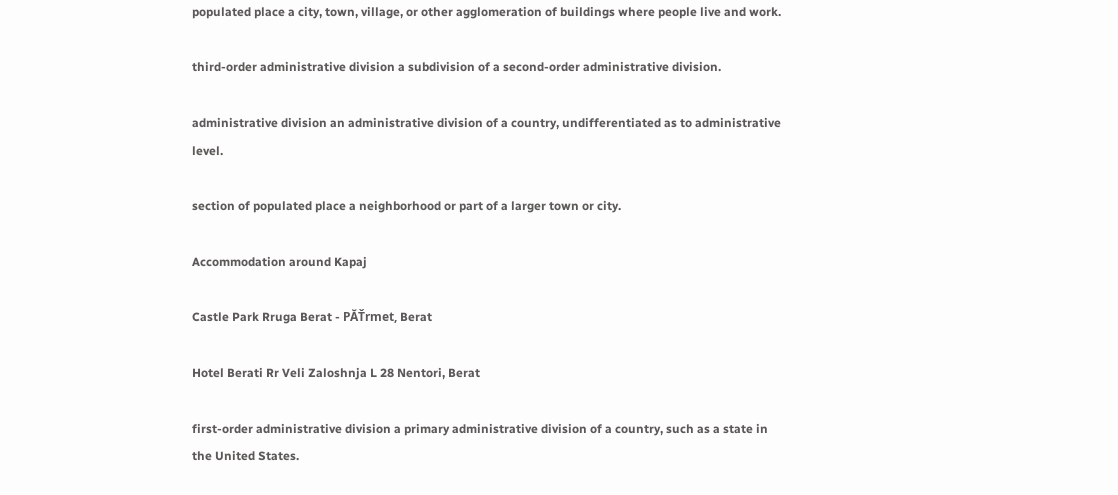populated place a city, town, village, or other agglomeration of buildings where people live and work.

third-order administrative division a subdivision of a second-order administrative division.

administrative division an administrative division of a country, undifferentiated as to administrative level.

section of populated place a neighborhood or part of a larger town or city.

Accommodation around Kapaj

Castle Park Rruga Berat - PĂŤrmet, Berat

Hotel Berati Rr Veli Zaloshnja L 28 Nentori, Berat

first-order administrative division a primary administrative division of a country, such as a state in the United States.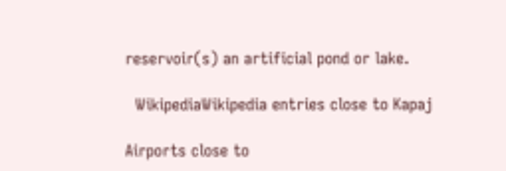reservoir(s) an artificial pond or lake.

  WikipediaWikipedia entries close to Kapaj

Airports close to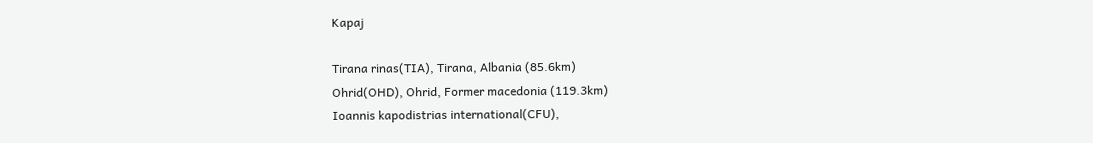Kapaj

Tirana rinas(TIA), Tirana, Albania (85.6km)
Ohrid(OHD), Ohrid, Former macedonia (119.3km)
Ioannis kapodistrias international(CFU),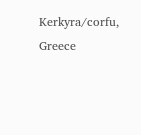Kerkyra/corfu, Greece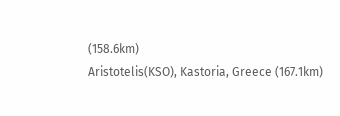(158.6km)
Aristotelis(KSO), Kastoria, Greece (167.1km)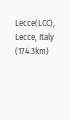Lecce(LCC), Lecce, Italy (174.3km)